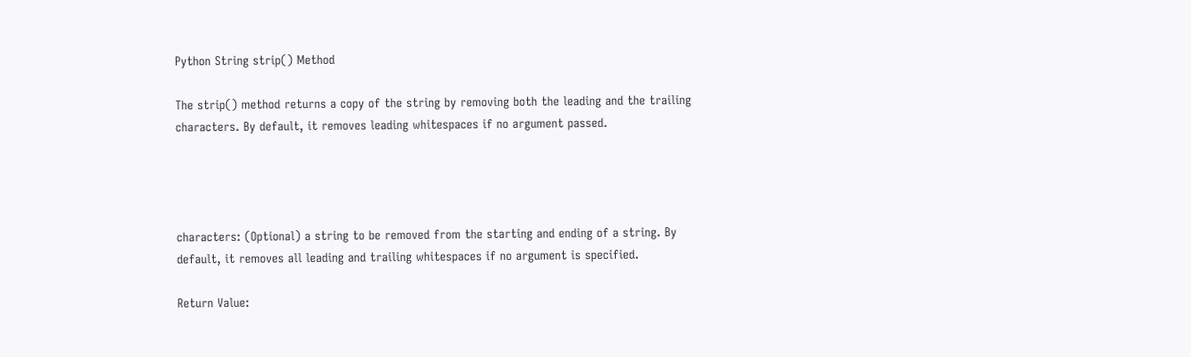Python String strip() Method

The strip() method returns a copy of the string by removing both the leading and the trailing characters. By default, it removes leading whitespaces if no argument passed.




characters: (Optional) a string to be removed from the starting and ending of a string. By default, it removes all leading and trailing whitespaces if no argument is specified.

Return Value: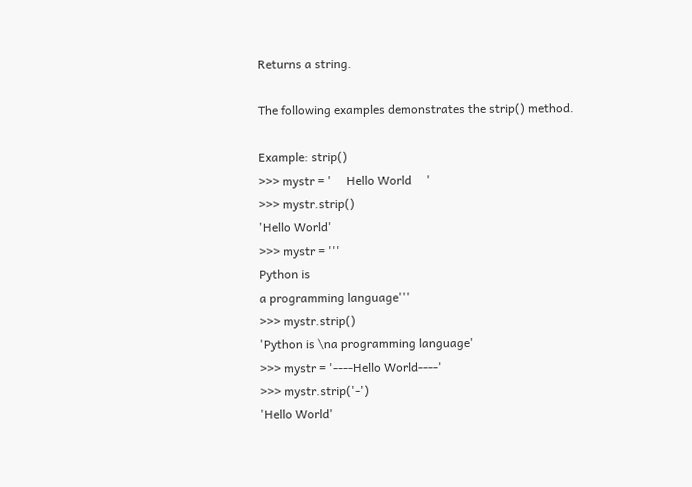Returns a string.

The following examples demonstrates the strip() method.

Example: strip()
>>> mystr = '     Hello World     '
>>> mystr.strip()
'Hello World'
>>> mystr = '''
Python is
a programming language'''
>>> mystr.strip()
'Python is \na programming language'
>>> mystr = '----Hello World----'
>>> mystr.strip('-')
'Hello World'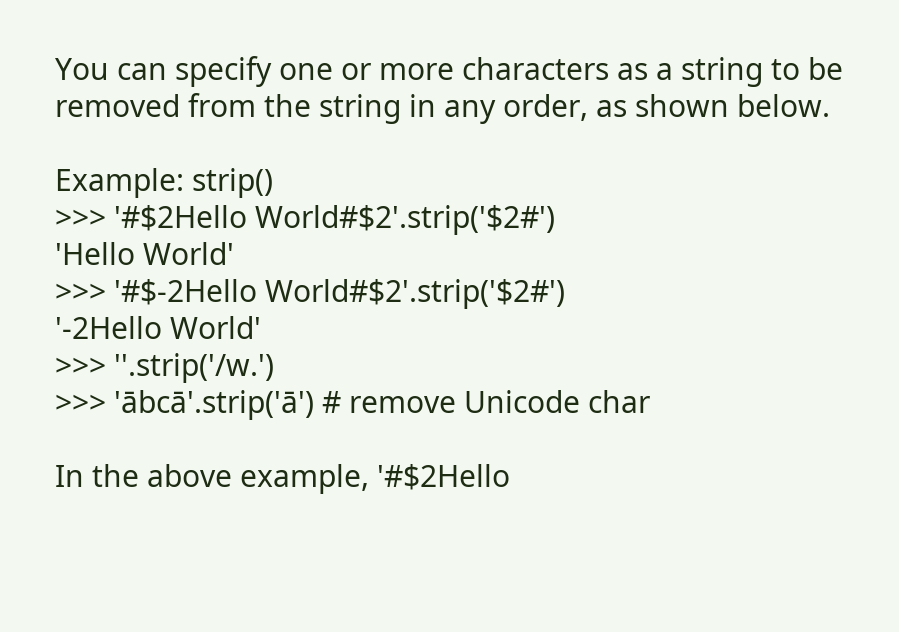You can specify one or more characters as a string to be removed from the string in any order, as shown below.

Example: strip()
>>> '#$2Hello World#$2'.strip('$2#')
'Hello World'
>>> '#$-2Hello World#$2'.strip('$2#')
'-2Hello World'
>>> ''.strip('/w.')
>>> 'ābcā'.strip('ā') # remove Unicode char

In the above example, '#$2Hello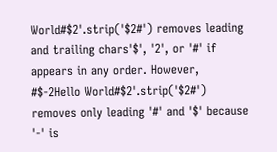World#$2'.strip('$2#') removes leading and trailing chars'$', '2', or '#' if appears in any order. However, #$-2Hello World#$2'.strip('$2#') removes only leading '#' and '$' because '-' is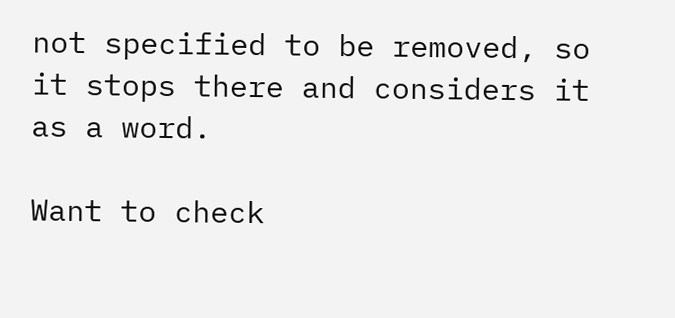not specified to be removed, so it stops there and considers it as a word.

Want to check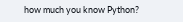how much you know Python?